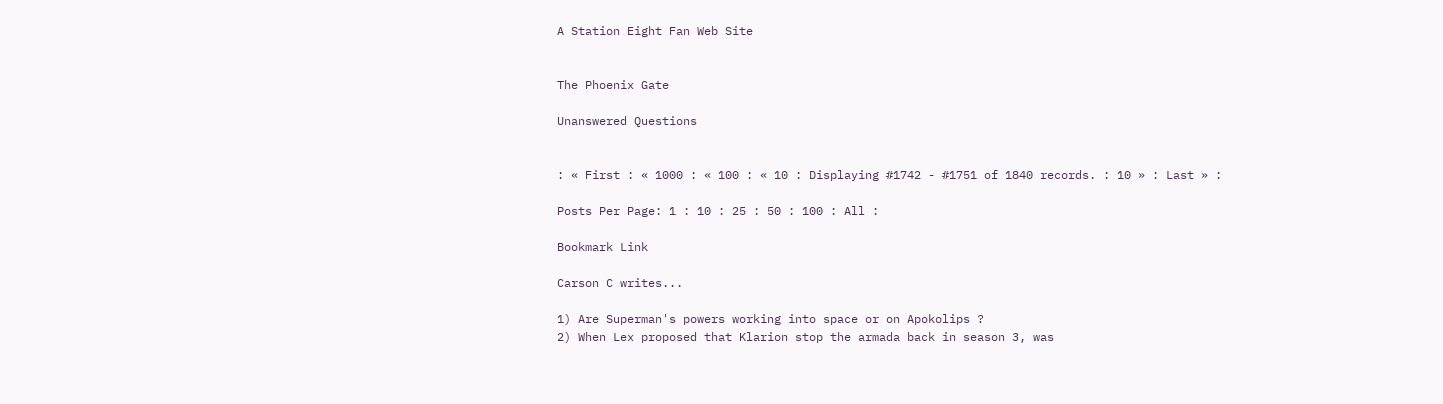A Station Eight Fan Web Site


The Phoenix Gate

Unanswered Questions


: « First : « 1000 : « 100 : « 10 : Displaying #1742 - #1751 of 1840 records. : 10 » : Last » :

Posts Per Page: 1 : 10 : 25 : 50 : 100 : All :

Bookmark Link

Carson C writes...

1) Are Superman's powers working into space or on Apokolips ?
2) When Lex proposed that Klarion stop the armada back in season 3, was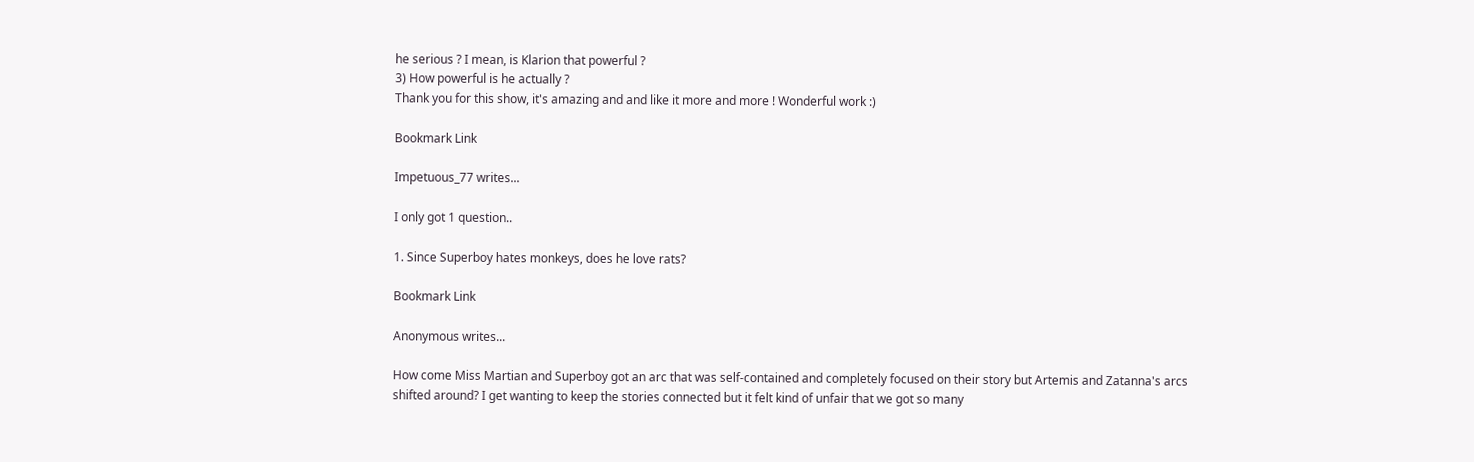he serious ? I mean, is Klarion that powerful ?
3) How powerful is he actually ?
Thank you for this show, it's amazing and and like it more and more ! Wonderful work :)

Bookmark Link

Impetuous_77 writes...

I only got 1 question..

1. Since Superboy hates monkeys, does he love rats?

Bookmark Link

Anonymous writes...

How come Miss Martian and Superboy got an arc that was self-contained and completely focused on their story but Artemis and Zatanna's arcs shifted around? I get wanting to keep the stories connected but it felt kind of unfair that we got so many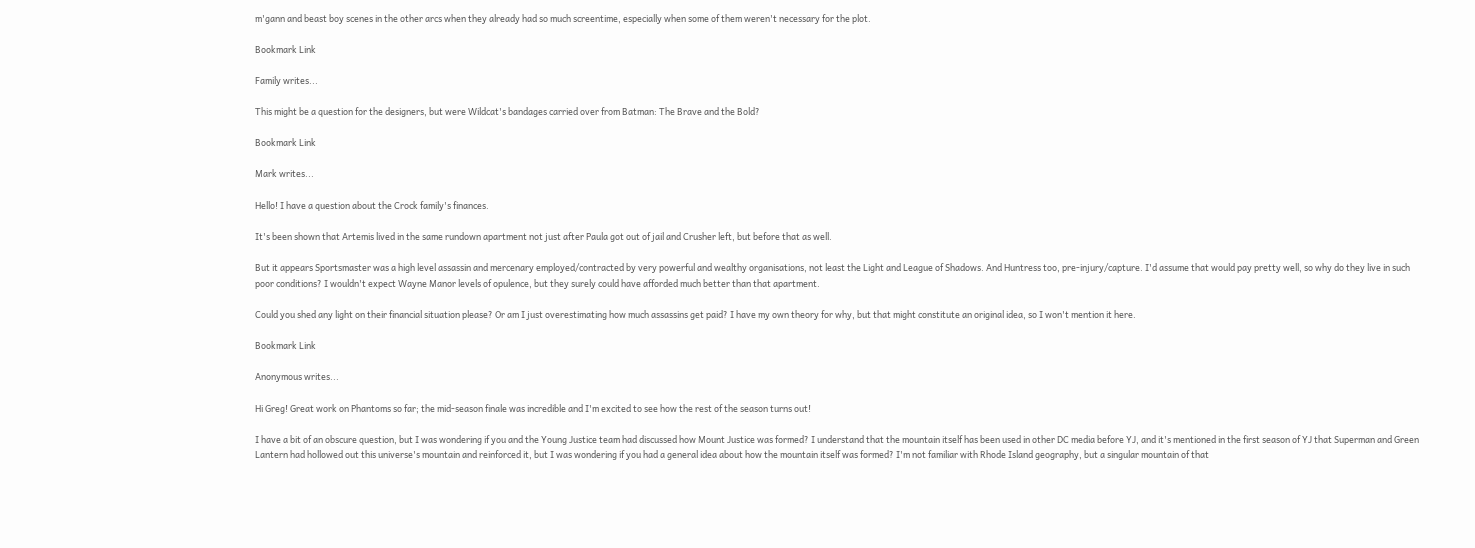m'gann and beast boy scenes in the other arcs when they already had so much screentime, especially when some of them weren't necessary for the plot.

Bookmark Link

Family writes...

This might be a question for the designers, but were Wildcat's bandages carried over from Batman: The Brave and the Bold?

Bookmark Link

Mark writes...

Hello! I have a question about the Crock family's finances.

It's been shown that Artemis lived in the same rundown apartment not just after Paula got out of jail and Crusher left, but before that as well.

But it appears Sportsmaster was a high level assassin and mercenary employed/contracted by very powerful and wealthy organisations, not least the Light and League of Shadows. And Huntress too, pre-injury/capture. I'd assume that would pay pretty well, so why do they live in such poor conditions? I wouldn't expect Wayne Manor levels of opulence, but they surely could have afforded much better than that apartment.

Could you shed any light on their financial situation please? Or am I just overestimating how much assassins get paid? I have my own theory for why, but that might constitute an original idea, so I won't mention it here.

Bookmark Link

Anonymous writes...

Hi Greg! Great work on Phantoms so far; the mid-season finale was incredible and I'm excited to see how the rest of the season turns out!

I have a bit of an obscure question, but I was wondering if you and the Young Justice team had discussed how Mount Justice was formed? I understand that the mountain itself has been used in other DC media before YJ, and it's mentioned in the first season of YJ that Superman and Green Lantern had hollowed out this universe's mountain and reinforced it, but I was wondering if you had a general idea about how the mountain itself was formed? I'm not familiar with Rhode Island geography, but a singular mountain of that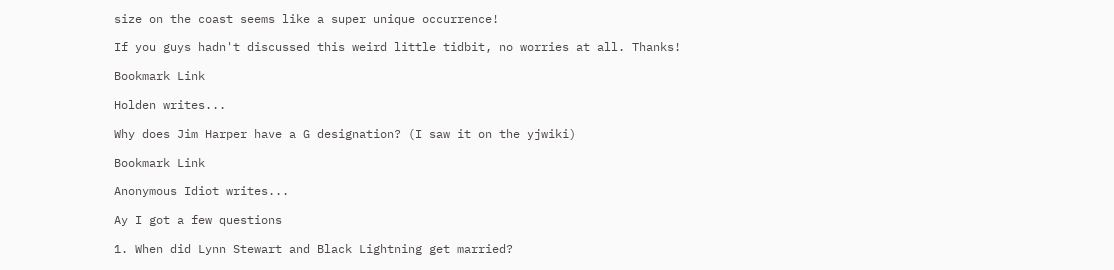size on the coast seems like a super unique occurrence!

If you guys hadn't discussed this weird little tidbit, no worries at all. Thanks!

Bookmark Link

Holden writes...

Why does Jim Harper have a G designation? (I saw it on the yjwiki)

Bookmark Link

Anonymous Idiot writes...

Ay I got a few questions

1. When did Lynn Stewart and Black Lightning get married?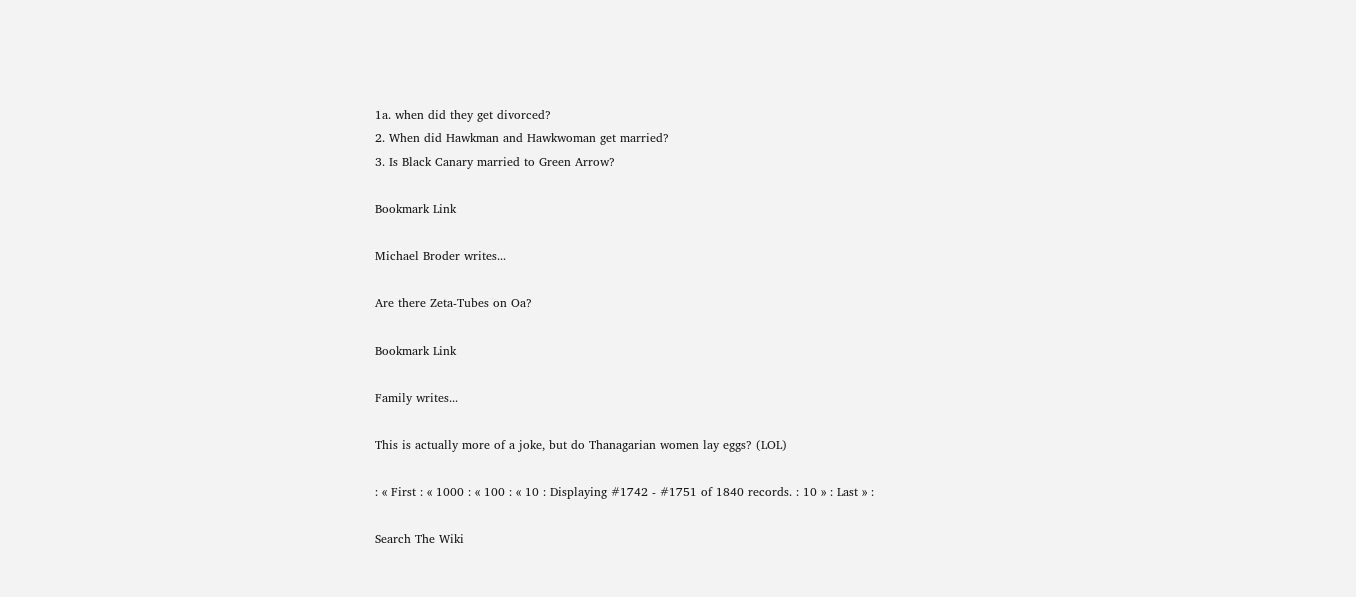1a. when did they get divorced?
2. When did Hawkman and Hawkwoman get married?
3. Is Black Canary married to Green Arrow?

Bookmark Link

Michael Broder writes...

Are there Zeta-Tubes on Oa?

Bookmark Link

Family writes...

This is actually more of a joke, but do Thanagarian women lay eggs? (LOL)

: « First : « 1000 : « 100 : « 10 : Displaying #1742 - #1751 of 1840 records. : 10 » : Last » :

Search The Wiki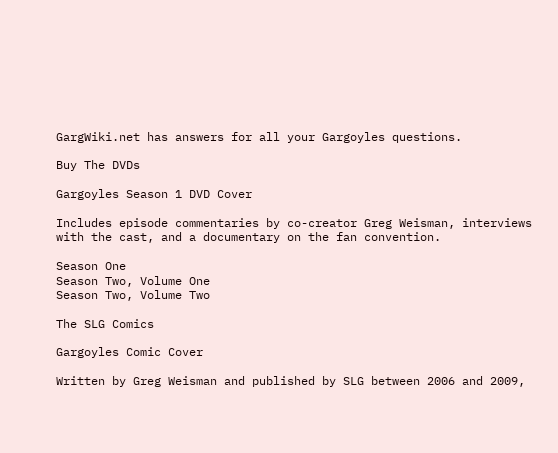GargWiki.net has answers for all your Gargoyles questions.

Buy The DVDs

Gargoyles Season 1 DVD Cover

Includes episode commentaries by co-creator Greg Weisman, interviews with the cast, and a documentary on the fan convention.

Season One
Season Two, Volume One
Season Two, Volume Two

The SLG Comics

Gargoyles Comic Cover

Written by Greg Weisman and published by SLG between 2006 and 2009,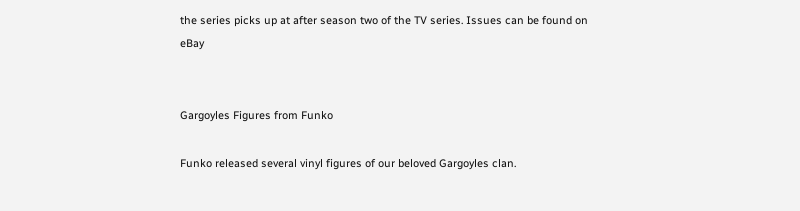the series picks up at after season two of the TV series. Issues can be found on eBay


Gargoyles Figures from Funko

Funko released several vinyl figures of our beloved Gargoyles clan.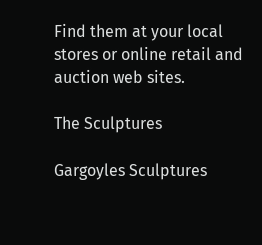Find them at your local stores or online retail and auction web sites.

The Sculptures

Gargoyles Sculptures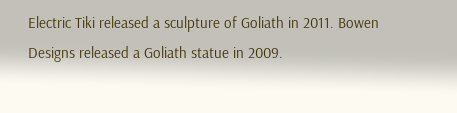Electric Tiki released a sculpture of Goliath in 2011. Bowen Designs released a Goliath statue in 2009.